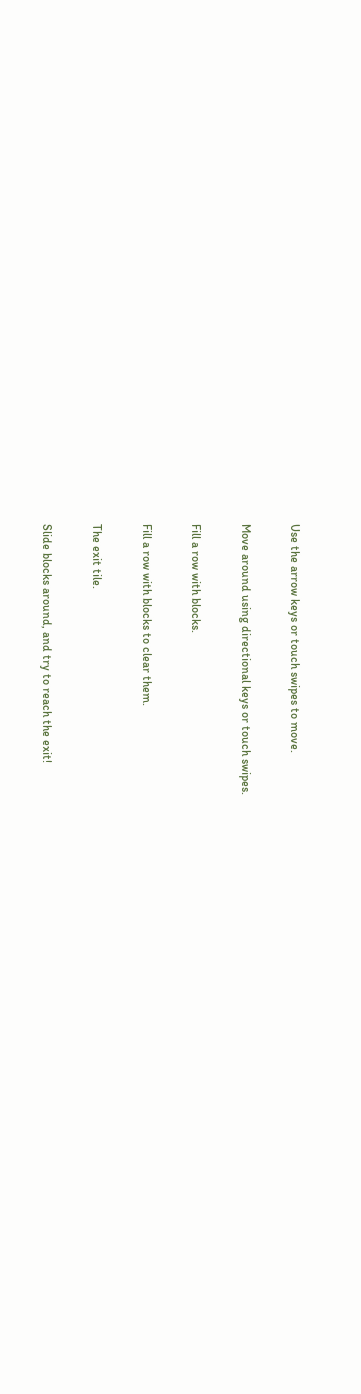Use the arrow keys or touch swipes to move.

Move around using directional keys or touch swipes.

Fill a row with blocks.

Fill a row with blocks to clear them.

The exit tile.

Slide blocks around, and try to reach the exit!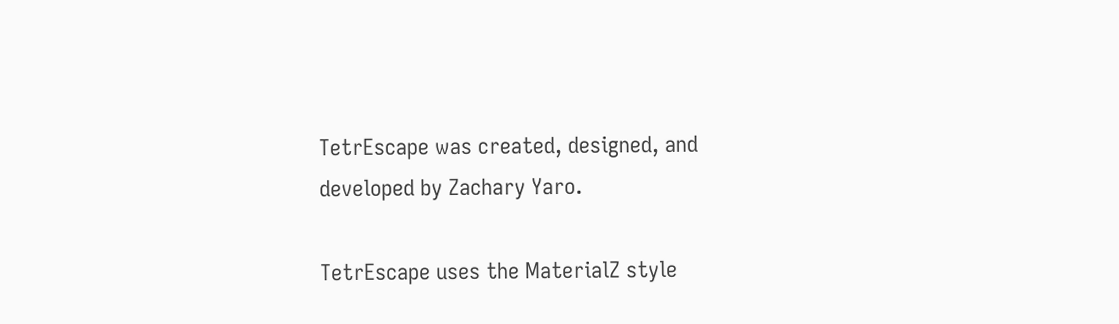TetrEscape was created, designed, and developed by Zachary Yaro.

TetrEscape uses the MaterialZ style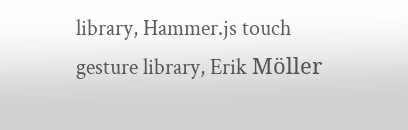library, Hammer.js touch gesture library, Erik Möller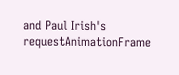and Paul Irish's requestAnimationFrame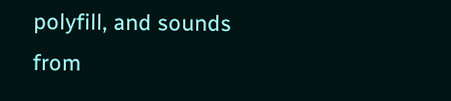polyfill, and sounds from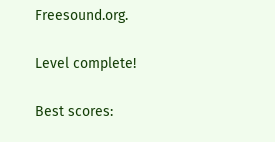Freesound.org.

Level complete!

Best scores: